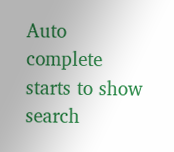Auto complete starts to show search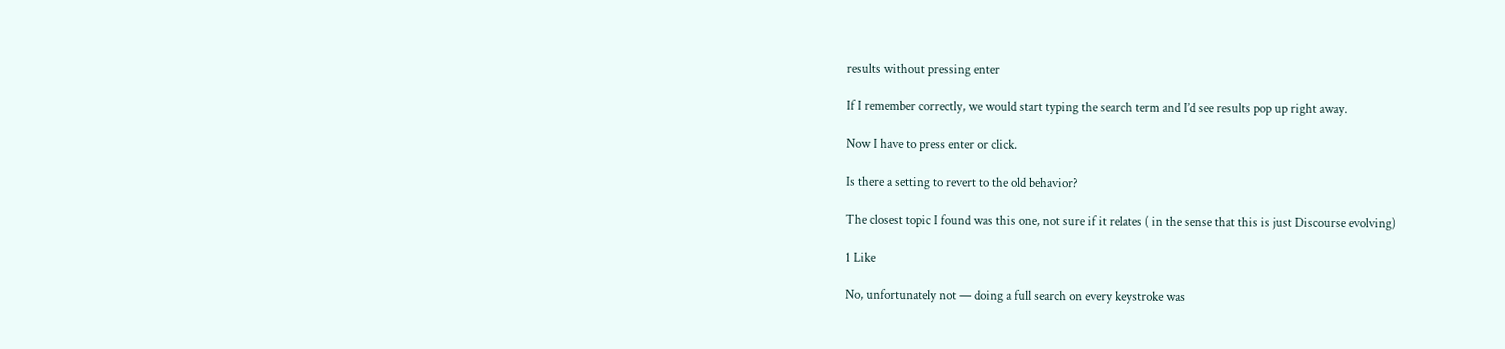results without pressing enter

If I remember correctly, we would start typing the search term and I’d see results pop up right away.

Now I have to press enter or click.

Is there a setting to revert to the old behavior?

The closest topic I found was this one, not sure if it relates ( in the sense that this is just Discourse evolving)

1 Like

No, unfortunately not — doing a full search on every keystroke was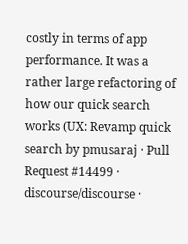costly in terms of app performance. It was a rather large refactoring of how our quick search works (UX: Revamp quick search by pmusaraj · Pull Request #14499 · discourse/discourse ·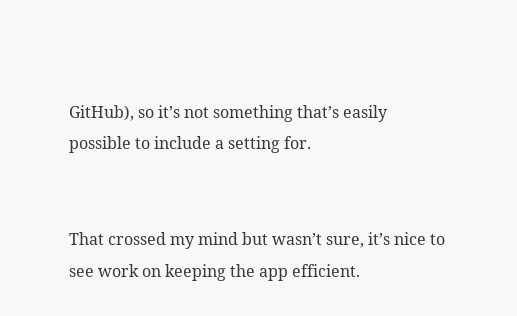GitHub), so it’s not something that’s easily possible to include a setting for.


That crossed my mind but wasn’t sure, it’s nice to see work on keeping the app efficient.